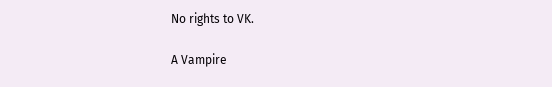No rights to VK.

A Vampire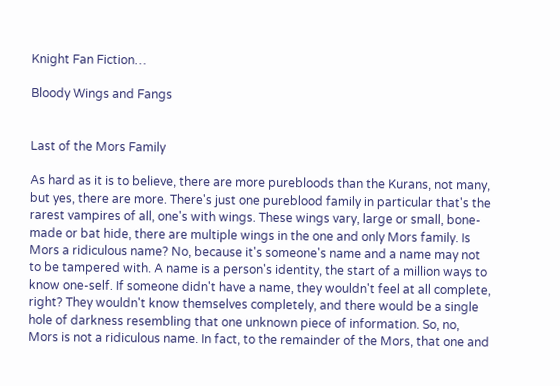Knight Fan Fiction…

Bloody Wings and Fangs


Last of the Mors Family

As hard as it is to believe, there are more purebloods than the Kurans, not many, but yes, there are more. There's just one pureblood family in particular that's the rarest vampires of all, one's with wings. These wings vary, large or small, bone-made or bat hide, there are multiple wings in the one and only Mors family. Is Mors a ridiculous name? No, because it's someone's name and a name may not to be tampered with. A name is a person's identity, the start of a million ways to know one-self. If someone didn't have a name, they wouldn't feel at all complete, right? They wouldn't know themselves completely, and there would be a single hole of darkness resembling that one unknown piece of information. So, no, Mors is not a ridiculous name. In fact, to the remainder of the Mors, that one and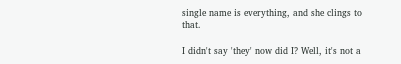single name is everything, and she clings to that.

I didn't say 'they' now did I? Well, it's not a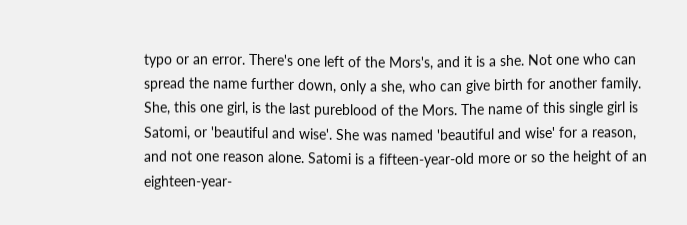typo or an error. There's one left of the Mors's, and it is a she. Not one who can spread the name further down, only a she, who can give birth for another family. She, this one girl, is the last pureblood of the Mors. The name of this single girl is Satomi, or 'beautiful and wise'. She was named 'beautiful and wise' for a reason, and not one reason alone. Satomi is a fifteen-year-old more or so the height of an eighteen-year-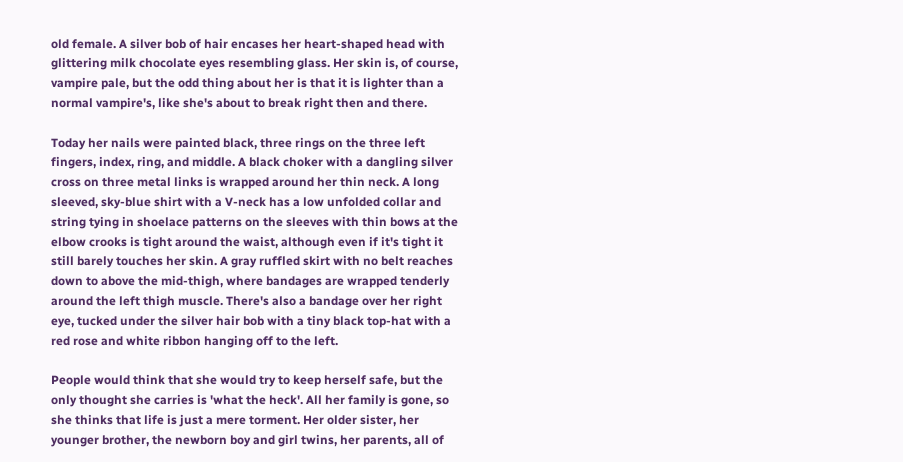old female. A silver bob of hair encases her heart-shaped head with glittering milk chocolate eyes resembling glass. Her skin is, of course, vampire pale, but the odd thing about her is that it is lighter than a normal vampire's, like she's about to break right then and there.

Today her nails were painted black, three rings on the three left fingers, index, ring, and middle. A black choker with a dangling silver cross on three metal links is wrapped around her thin neck. A long sleeved, sky-blue shirt with a V-neck has a low unfolded collar and string tying in shoelace patterns on the sleeves with thin bows at the elbow crooks is tight around the waist, although even if it's tight it still barely touches her skin. A gray ruffled skirt with no belt reaches down to above the mid-thigh, where bandages are wrapped tenderly around the left thigh muscle. There's also a bandage over her right eye, tucked under the silver hair bob with a tiny black top-hat with a red rose and white ribbon hanging off to the left.

People would think that she would try to keep herself safe, but the only thought she carries is 'what the heck'. All her family is gone, so she thinks that life is just a mere torment. Her older sister, her younger brother, the newborn boy and girl twins, her parents, all of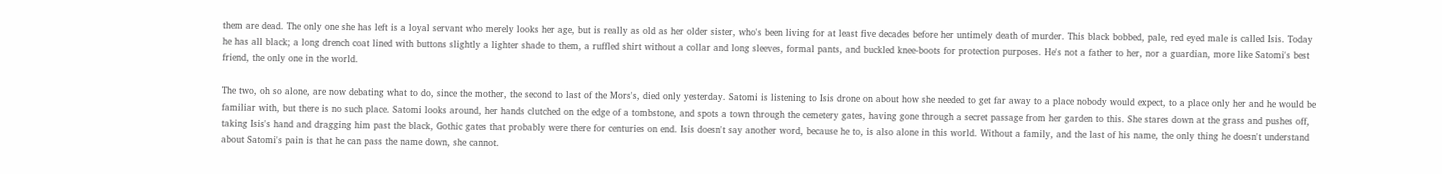them are dead. The only one she has left is a loyal servant who merely looks her age, but is really as old as her older sister, who's been living for at least five decades before her untimely death of murder. This black bobbed, pale, red eyed male is called Isis. Today he has all black; a long drench coat lined with buttons slightly a lighter shade to them, a ruffled shirt without a collar and long sleeves, formal pants, and buckled knee-boots for protection purposes. He's not a father to her, nor a guardian, more like Satomi's best friend, the only one in the world.

The two, oh so alone, are now debating what to do, since the mother, the second to last of the Mors's, died only yesterday. Satomi is listening to Isis drone on about how she needed to get far away to a place nobody would expect, to a place only her and he would be familiar with, but there is no such place. Satomi looks around, her hands clutched on the edge of a tombstone, and spots a town through the cemetery gates, having gone through a secret passage from her garden to this. She stares down at the grass and pushes off, taking Isis's hand and dragging him past the black, Gothic gates that probably were there for centuries on end. Isis doesn't say another word, because he to, is also alone in this world. Without a family, and the last of his name, the only thing he doesn't understand about Satomi's pain is that he can pass the name down, she cannot.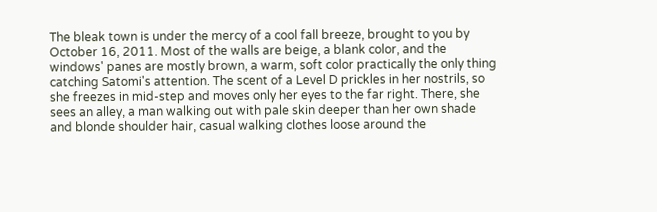The bleak town is under the mercy of a cool fall breeze, brought to you by October 16, 2011. Most of the walls are beige, a blank color, and the windows' panes are mostly brown, a warm, soft color practically the only thing catching Satomi's attention. The scent of a Level D prickles in her nostrils, so she freezes in mid-step and moves only her eyes to the far right. There, she sees an alley, a man walking out with pale skin deeper than her own shade and blonde shoulder hair, casual walking clothes loose around the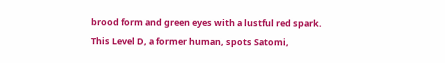brood form and green eyes with a lustful red spark. This Level D, a former human, spots Satomi,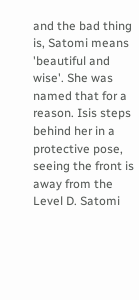and the bad thing is, Satomi means 'beautiful and wise'. She was named that for a reason. Isis steps behind her in a protective pose, seeing the front is away from the Level D. Satomi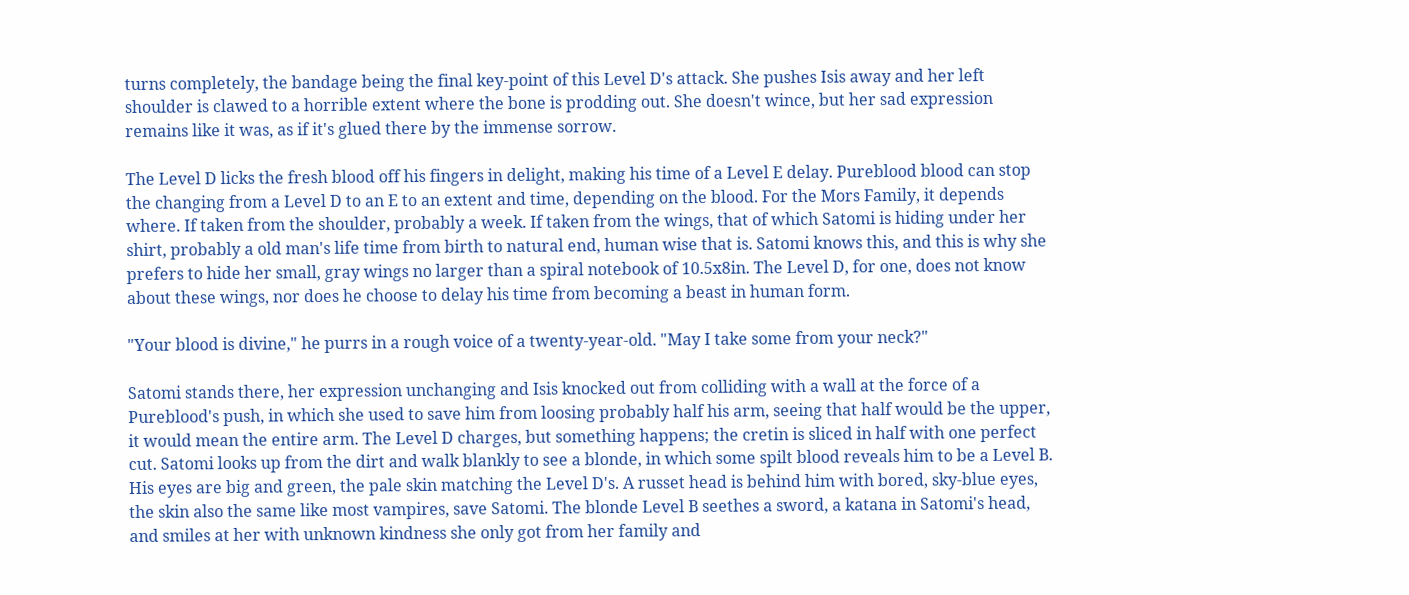turns completely, the bandage being the final key-point of this Level D's attack. She pushes Isis away and her left shoulder is clawed to a horrible extent where the bone is prodding out. She doesn't wince, but her sad expression remains like it was, as if it's glued there by the immense sorrow.

The Level D licks the fresh blood off his fingers in delight, making his time of a Level E delay. Pureblood blood can stop the changing from a Level D to an E to an extent and time, depending on the blood. For the Mors Family, it depends where. If taken from the shoulder, probably a week. If taken from the wings, that of which Satomi is hiding under her shirt, probably a old man's life time from birth to natural end, human wise that is. Satomi knows this, and this is why she prefers to hide her small, gray wings no larger than a spiral notebook of 10.5x8in. The Level D, for one, does not know about these wings, nor does he choose to delay his time from becoming a beast in human form.

"Your blood is divine," he purrs in a rough voice of a twenty-year-old. "May I take some from your neck?"

Satomi stands there, her expression unchanging and Isis knocked out from colliding with a wall at the force of a Pureblood's push, in which she used to save him from loosing probably half his arm, seeing that half would be the upper, it would mean the entire arm. The Level D charges, but something happens; the cretin is sliced in half with one perfect cut. Satomi looks up from the dirt and walk blankly to see a blonde, in which some spilt blood reveals him to be a Level B. His eyes are big and green, the pale skin matching the Level D's. A russet head is behind him with bored, sky-blue eyes, the skin also the same like most vampires, save Satomi. The blonde Level B seethes a sword, a katana in Satomi's head, and smiles at her with unknown kindness she only got from her family and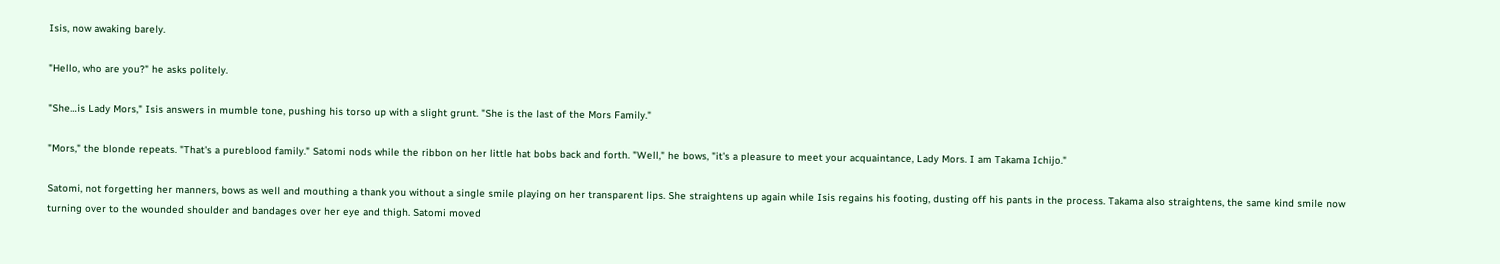Isis, now awaking barely.

"Hello, who are you?" he asks politely.

"She…is Lady Mors," Isis answers in mumble tone, pushing his torso up with a slight grunt. "She is the last of the Mors Family."

"Mors," the blonde repeats. "That's a pureblood family." Satomi nods while the ribbon on her little hat bobs back and forth. "Well," he bows, "it's a pleasure to meet your acquaintance, Lady Mors. I am Takama Ichijo."

Satomi, not forgetting her manners, bows as well and mouthing a thank you without a single smile playing on her transparent lips. She straightens up again while Isis regains his footing, dusting off his pants in the process. Takama also straightens, the same kind smile now turning over to the wounded shoulder and bandages over her eye and thigh. Satomi moved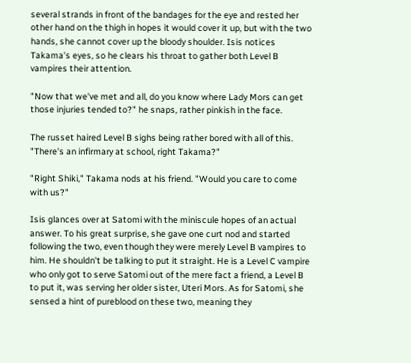several strands in front of the bandages for the eye and rested her other hand on the thigh in hopes it would cover it up, but with the two hands, she cannot cover up the bloody shoulder. Isis notices Takama's eyes, so he clears his throat to gather both Level B vampires their attention.

"Now that we've met and all, do you know where Lady Mors can get those injuries tended to?" he snaps, rather pinkish in the face.

The russet haired Level B sighs being rather bored with all of this. "There's an infirmary at school, right Takama?"

"Right Shiki," Takama nods at his friend. "Would you care to come with us?"

Isis glances over at Satomi with the miniscule hopes of an actual answer. To his great surprise, she gave one curt nod and started following the two, even though they were merely Level B vampires to him. He shouldn't be talking to put it straight. He is a Level C vampire who only got to serve Satomi out of the mere fact a friend, a Level B to put it, was serving her older sister, Uteri Mors. As for Satomi, she sensed a hint of pureblood on these two, meaning they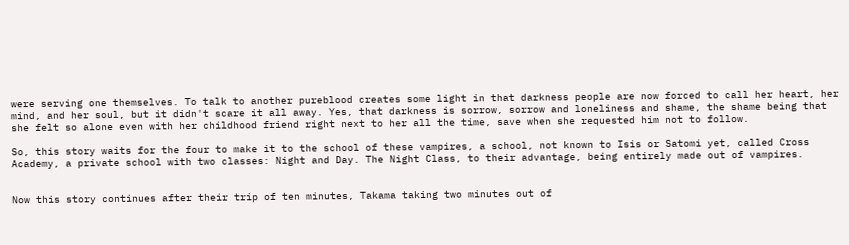were serving one themselves. To talk to another pureblood creates some light in that darkness people are now forced to call her heart, her mind, and her soul, but it didn't scare it all away. Yes, that darkness is sorrow, sorrow and loneliness and shame, the shame being that she felt so alone even with her childhood friend right next to her all the time, save when she requested him not to follow.

So, this story waits for the four to make it to the school of these vampires, a school, not known to Isis or Satomi yet, called Cross Academy, a private school with two classes: Night and Day. The Night Class, to their advantage, being entirely made out of vampires.


Now this story continues after their trip of ten minutes, Takama taking two minutes out of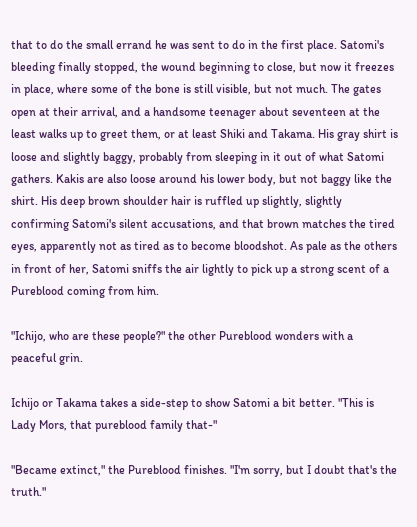that to do the small errand he was sent to do in the first place. Satomi's bleeding finally stopped, the wound beginning to close, but now it freezes in place, where some of the bone is still visible, but not much. The gates open at their arrival, and a handsome teenager about seventeen at the least walks up to greet them, or at least Shiki and Takama. His gray shirt is loose and slightly baggy, probably from sleeping in it out of what Satomi gathers. Kakis are also loose around his lower body, but not baggy like the shirt. His deep brown shoulder hair is ruffled up slightly, slightly confirming Satomi's silent accusations, and that brown matches the tired eyes, apparently not as tired as to become bloodshot. As pale as the others in front of her, Satomi sniffs the air lightly to pick up a strong scent of a Pureblood coming from him.

"Ichijo, who are these people?" the other Pureblood wonders with a peaceful grin.

Ichijo or Takama takes a side-step to show Satomi a bit better. "This is Lady Mors, that pureblood family that-"

"Became extinct," the Pureblood finishes. "I'm sorry, but I doubt that's the truth."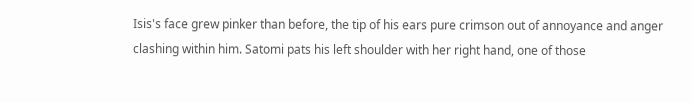Isis's face grew pinker than before, the tip of his ears pure crimson out of annoyance and anger clashing within him. Satomi pats his left shoulder with her right hand, one of those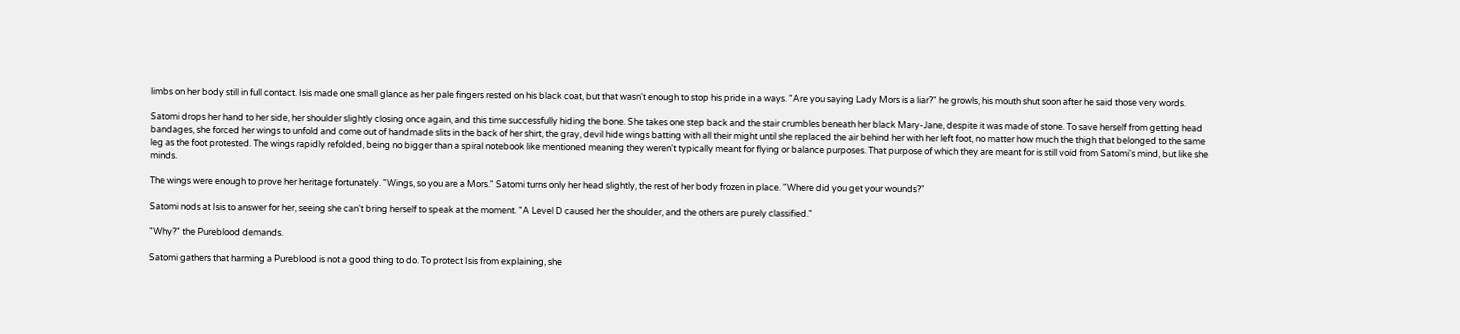limbs on her body still in full contact. Isis made one small glance as her pale fingers rested on his black coat, but that wasn't enough to stop his pride in a ways. "Are you saying Lady Mors is a liar?" he growls, his mouth shut soon after he said those very words.

Satomi drops her hand to her side, her shoulder slightly closing once again, and this time successfully hiding the bone. She takes one step back and the stair crumbles beneath her black Mary-Jane, despite it was made of stone. To save herself from getting head bandages, she forced her wings to unfold and come out of handmade slits in the back of her shirt, the gray, devil hide wings batting with all their might until she replaced the air behind her with her left foot, no matter how much the thigh that belonged to the same leg as the foot protested. The wings rapidly refolded, being no bigger than a spiral notebook like mentioned meaning they weren't typically meant for flying or balance purposes. That purpose of which they are meant for is still void from Satomi's mind, but like she minds.

The wings were enough to prove her heritage fortunately. "Wings, so you are a Mors." Satomi turns only her head slightly, the rest of her body frozen in place. "Where did you get your wounds?"

Satomi nods at Isis to answer for her, seeing she can't bring herself to speak at the moment. "A Level D caused her the shoulder, and the others are purely classified."

"Why?" the Pureblood demands.

Satomi gathers that harming a Pureblood is not a good thing to do. To protect Isis from explaining, she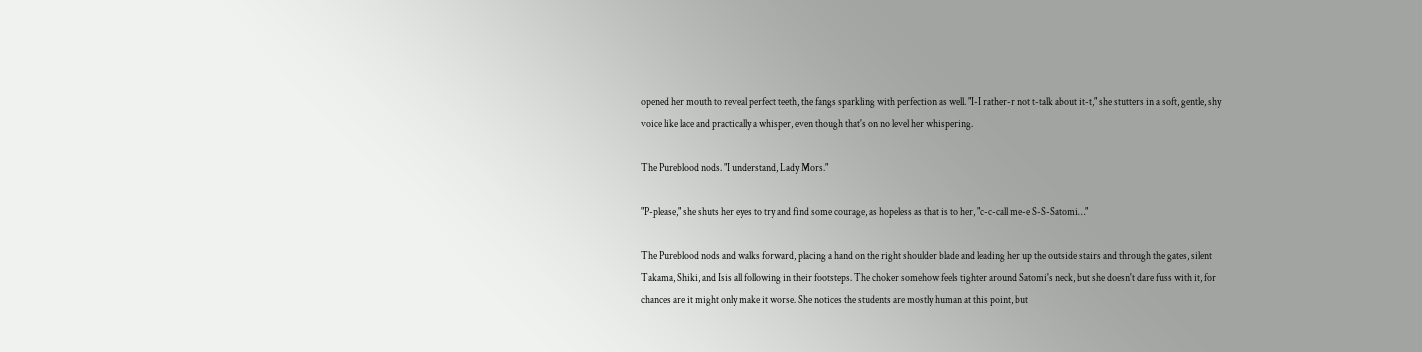opened her mouth to reveal perfect teeth, the fangs sparkling with perfection as well. "I-I rather-r not t-talk about it-t," she stutters in a soft, gentle, shy voice like lace and practically a whisper, even though that's on no level her whispering.

The Pureblood nods. "I understand, Lady Mors."

"P-please," she shuts her eyes to try and find some courage, as hopeless as that is to her, "c-c-call me-e S-S-Satomi…"

The Pureblood nods and walks forward, placing a hand on the right shoulder blade and leading her up the outside stairs and through the gates, silent Takama, Shiki, and Isis all following in their footsteps. The choker somehow feels tighter around Satomi's neck, but she doesn't dare fuss with it, for chances are it might only make it worse. She notices the students are mostly human at this point, but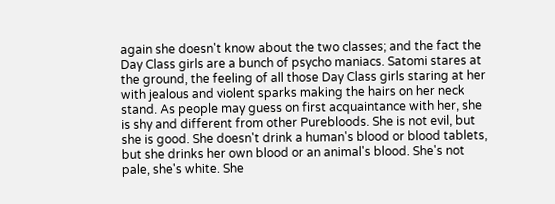again she doesn't know about the two classes; and the fact the Day Class girls are a bunch of psycho maniacs. Satomi stares at the ground, the feeling of all those Day Class girls staring at her with jealous and violent sparks making the hairs on her neck stand. As people may guess on first acquaintance with her, she is shy and different from other Purebloods. She is not evil, but she is good. She doesn't drink a human's blood or blood tablets, but she drinks her own blood or an animal's blood. She's not pale, she's white. She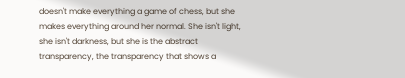doesn't make everything a game of chess, but she makes everything around her normal. She isn't light, she isn't darkness, but she is the abstract transparency, the transparency that shows a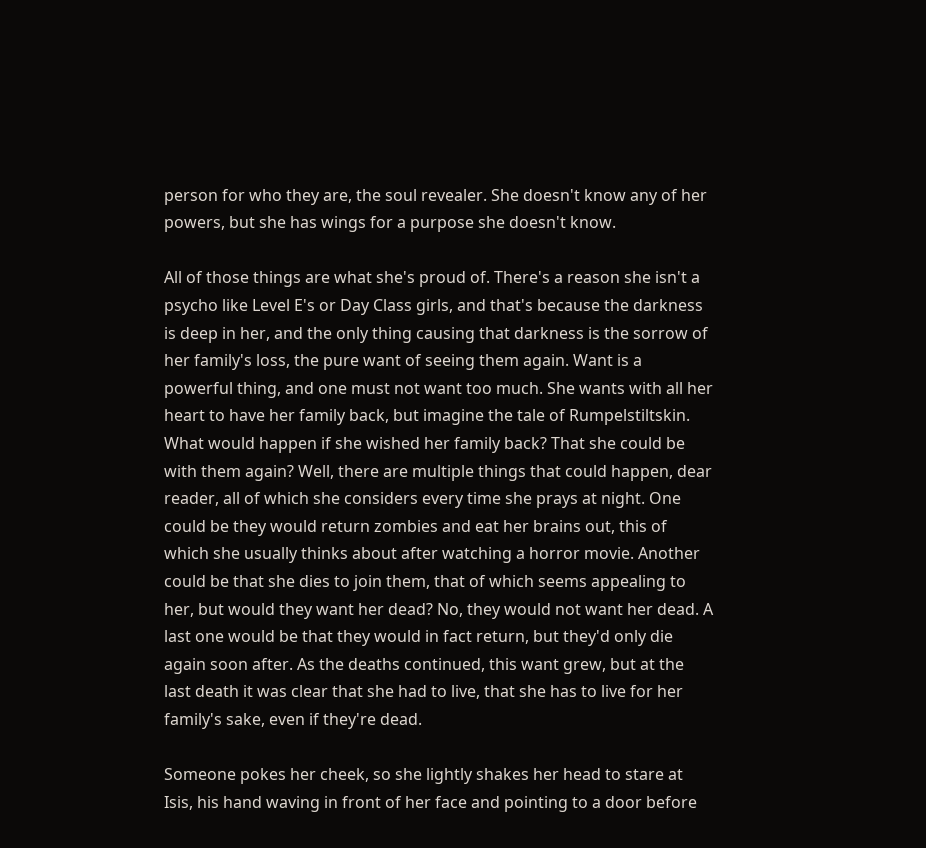person for who they are, the soul revealer. She doesn't know any of her powers, but she has wings for a purpose she doesn't know.

All of those things are what she's proud of. There's a reason she isn't a psycho like Level E's or Day Class girls, and that's because the darkness is deep in her, and the only thing causing that darkness is the sorrow of her family's loss, the pure want of seeing them again. Want is a powerful thing, and one must not want too much. She wants with all her heart to have her family back, but imagine the tale of Rumpelstiltskin. What would happen if she wished her family back? That she could be with them again? Well, there are multiple things that could happen, dear reader, all of which she considers every time she prays at night. One could be they would return zombies and eat her brains out, this of which she usually thinks about after watching a horror movie. Another could be that she dies to join them, that of which seems appealing to her, but would they want her dead? No, they would not want her dead. A last one would be that they would in fact return, but they'd only die again soon after. As the deaths continued, this want grew, but at the last death it was clear that she had to live, that she has to live for her family's sake, even if they're dead.

Someone pokes her cheek, so she lightly shakes her head to stare at Isis, his hand waving in front of her face and pointing to a door before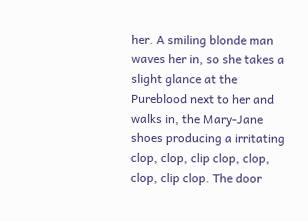her. A smiling blonde man waves her in, so she takes a slight glance at the Pureblood next to her and walks in, the Mary-Jane shoes producing a irritating clop, clop, clip clop, clop, clop, clip clop. The door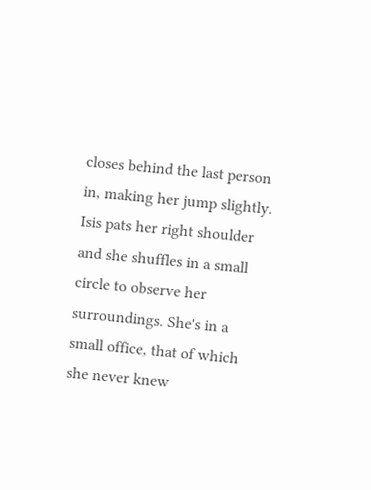closes behind the last person in, making her jump slightly. Isis pats her right shoulder and she shuffles in a small circle to observe her surroundings. She's in a small office, that of which she never knew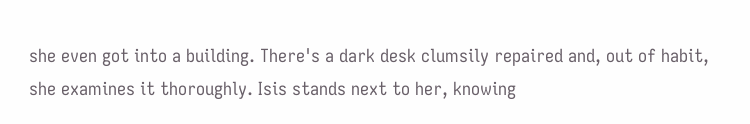she even got into a building. There's a dark desk clumsily repaired and, out of habit, she examines it thoroughly. Isis stands next to her, knowing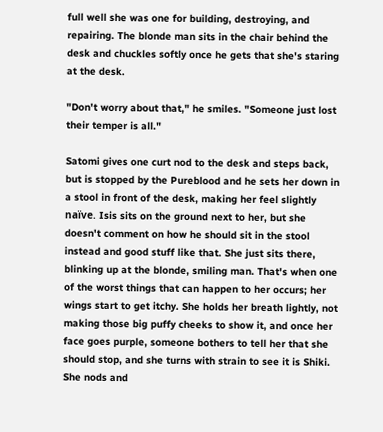full well she was one for building, destroying, and repairing. The blonde man sits in the chair behind the desk and chuckles softly once he gets that she's staring at the desk.

"Don't worry about that," he smiles. "Someone just lost their temper is all."

Satomi gives one curt nod to the desk and steps back, but is stopped by the Pureblood and he sets her down in a stool in front of the desk, making her feel slightly naïve. Isis sits on the ground next to her, but she doesn't comment on how he should sit in the stool instead and good stuff like that. She just sits there, blinking up at the blonde, smiling man. That's when one of the worst things that can happen to her occurs; her wings start to get itchy. She holds her breath lightly, not making those big puffy cheeks to show it, and once her face goes purple, someone bothers to tell her that she should stop, and she turns with strain to see it is Shiki. She nods and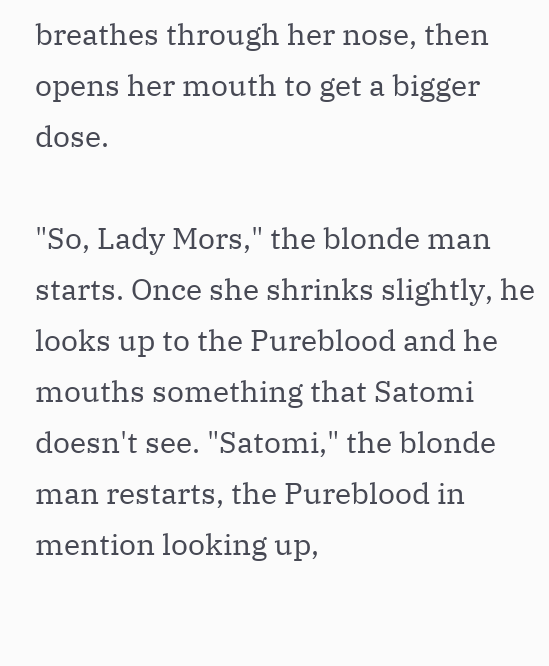breathes through her nose, then opens her mouth to get a bigger dose.

"So, Lady Mors," the blonde man starts. Once she shrinks slightly, he looks up to the Pureblood and he mouths something that Satomi doesn't see. "Satomi," the blonde man restarts, the Pureblood in mention looking up,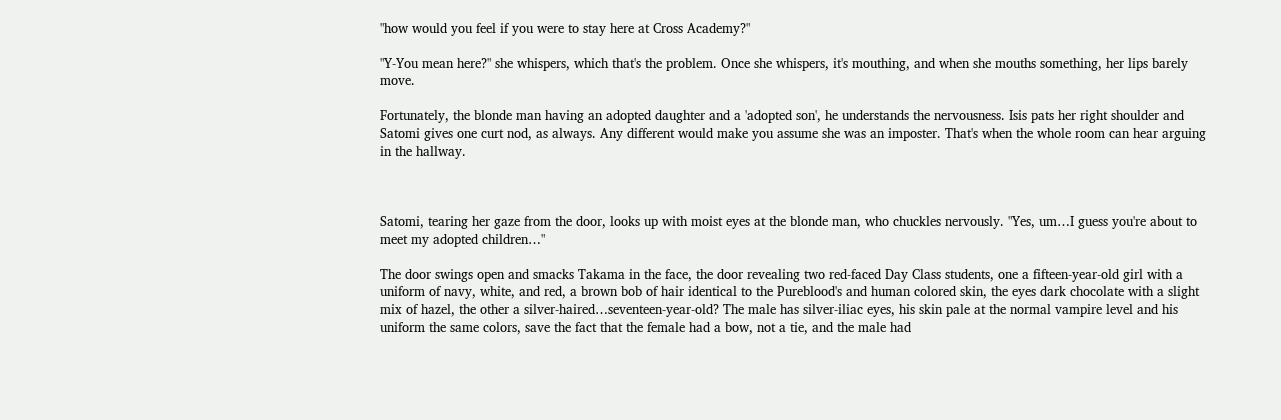"how would you feel if you were to stay here at Cross Academy?"

"Y-You mean here?" she whispers, which that's the problem. Once she whispers, it's mouthing, and when she mouths something, her lips barely move.

Fortunately, the blonde man having an adopted daughter and a 'adopted son', he understands the nervousness. Isis pats her right shoulder and Satomi gives one curt nod, as always. Any different would make you assume she was an imposter. That's when the whole room can hear arguing in the hallway.



Satomi, tearing her gaze from the door, looks up with moist eyes at the blonde man, who chuckles nervously. "Yes, um…I guess you're about to meet my adopted children…"

The door swings open and smacks Takama in the face, the door revealing two red-faced Day Class students, one a fifteen-year-old girl with a uniform of navy, white, and red, a brown bob of hair identical to the Pureblood's and human colored skin, the eyes dark chocolate with a slight mix of hazel, the other a silver-haired…seventeen-year-old? The male has silver-iliac eyes, his skin pale at the normal vampire level and his uniform the same colors, save the fact that the female had a bow, not a tie, and the male had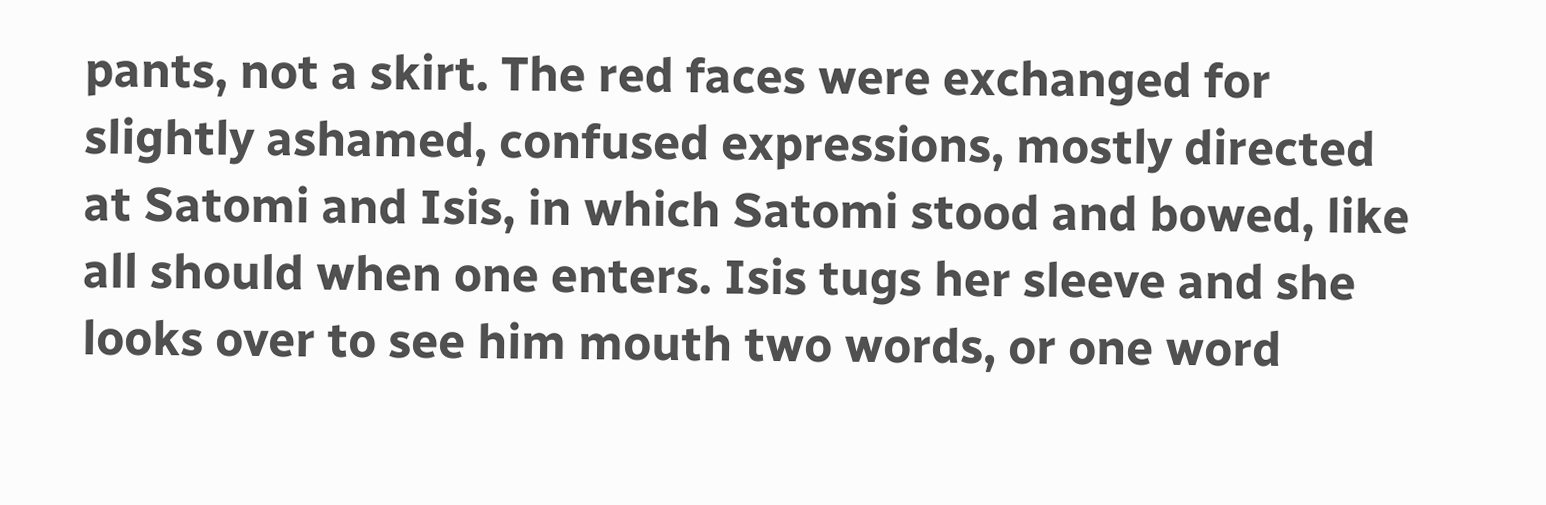pants, not a skirt. The red faces were exchanged for slightly ashamed, confused expressions, mostly directed at Satomi and Isis, in which Satomi stood and bowed, like all should when one enters. Isis tugs her sleeve and she looks over to see him mouth two words, or one word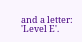and a letter: 'Level E'.